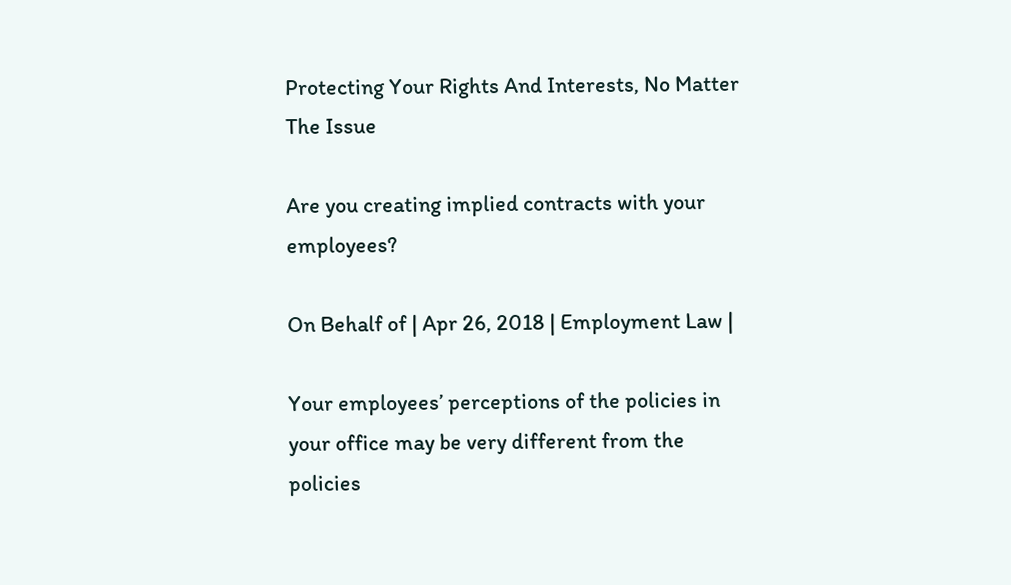Protecting Your Rights And Interests, No Matter The Issue

Are you creating implied contracts with your employees?

On Behalf of | Apr 26, 2018 | Employment Law |

Your employees’ perceptions of the policies in your office may be very different from the policies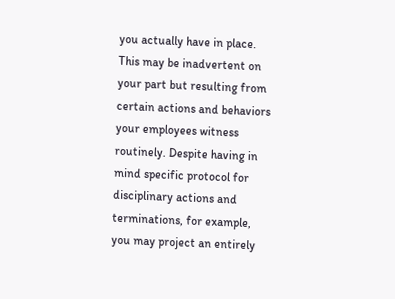you actually have in place. This may be inadvertent on your part but resulting from certain actions and behaviors your employees witness routinely. Despite having in mind specific protocol for disciplinary actions and terminations, for example, you may project an entirely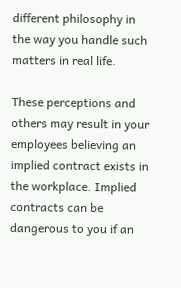different philosophy in the way you handle such matters in real life.

These perceptions and others may result in your employees believing an implied contract exists in the workplace. Implied contracts can be dangerous to you if an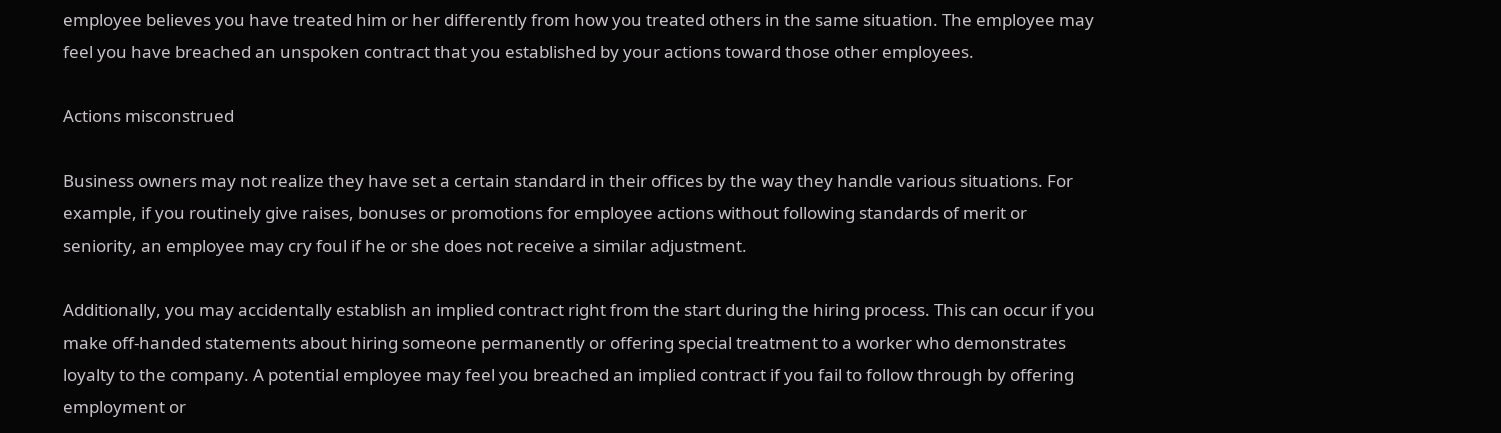employee believes you have treated him or her differently from how you treated others in the same situation. The employee may feel you have breached an unspoken contract that you established by your actions toward those other employees.

Actions misconstrued

Business owners may not realize they have set a certain standard in their offices by the way they handle various situations. For example, if you routinely give raises, bonuses or promotions for employee actions without following standards of merit or seniority, an employee may cry foul if he or she does not receive a similar adjustment.

Additionally, you may accidentally establish an implied contract right from the start during the hiring process. This can occur if you make off-handed statements about hiring someone permanently or offering special treatment to a worker who demonstrates loyalty to the company. A potential employee may feel you breached an implied contract if you fail to follow through by offering employment or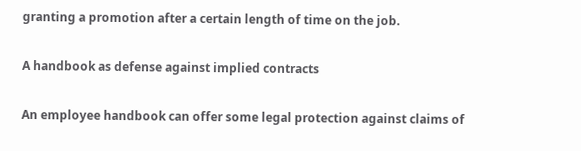granting a promotion after a certain length of time on the job.

A handbook as defense against implied contracts

An employee handbook can offer some legal protection against claims of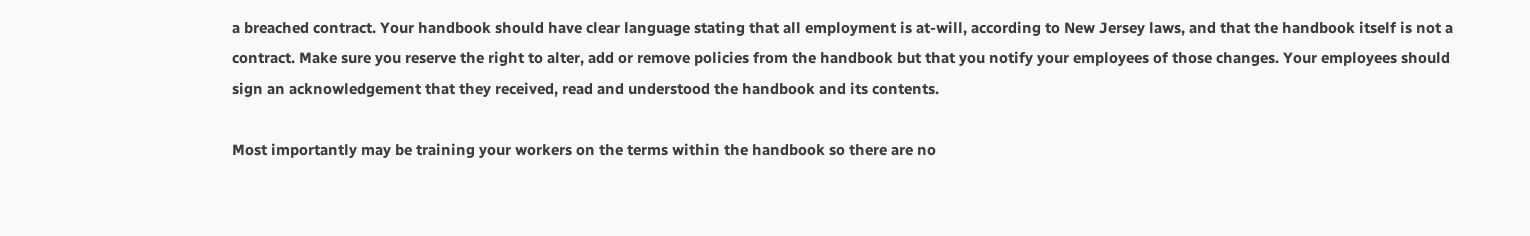a breached contract. Your handbook should have clear language stating that all employment is at-will, according to New Jersey laws, and that the handbook itself is not a contract. Make sure you reserve the right to alter, add or remove policies from the handbook but that you notify your employees of those changes. Your employees should sign an acknowledgement that they received, read and understood the handbook and its contents.

Most importantly may be training your workers on the terms within the handbook so there are no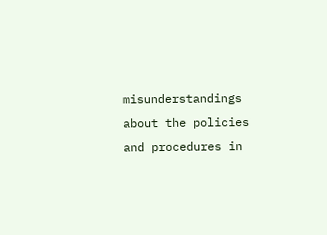misunderstandings about the policies and procedures in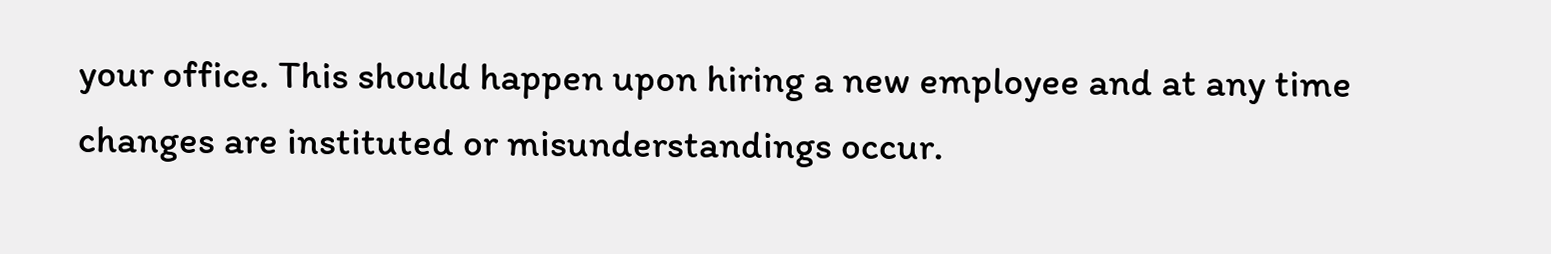your office. This should happen upon hiring a new employee and at any time changes are instituted or misunderstandings occur.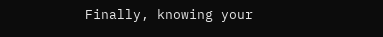Finally, knowing your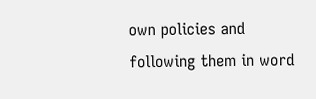own policies and following them in word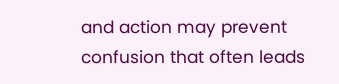and action may prevent confusion that often leads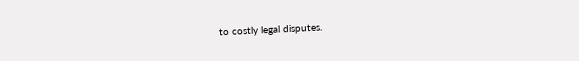to costly legal disputes.